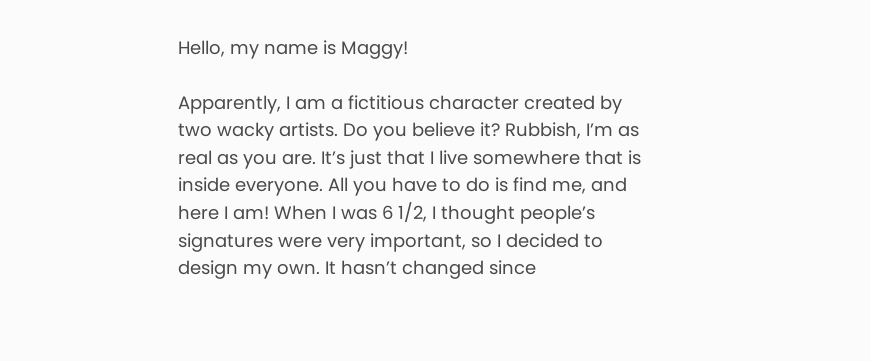Hello, my name is Maggy!

Apparently, I am a fictitious character created by two wacky artists. Do you believe it? Rubbish, I’m as real as you are. It’s just that I live somewhere that is inside everyone. All you have to do is find me, and here I am! When I was 6 1/2, I thought people’s signatures were very important, so I decided to design my own. It hasn’t changed since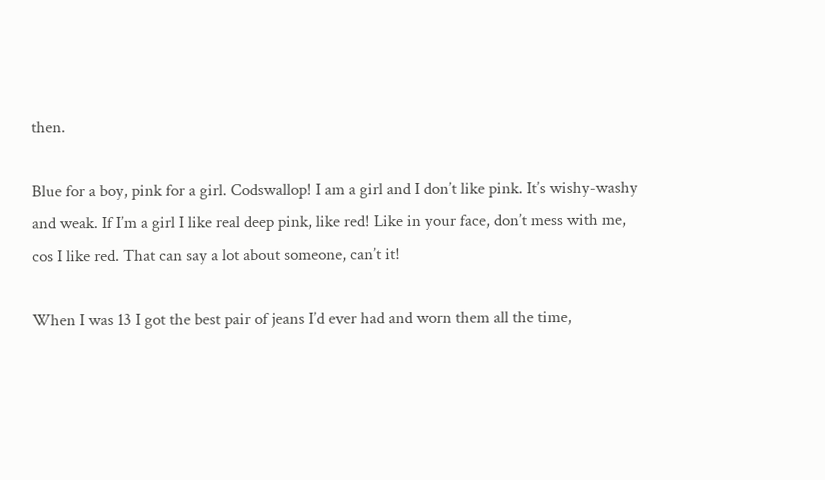then.

Blue for a boy, pink for a girl. Codswallop! I am a girl and I don’t like pink. It’s wishy-washy and weak. If I’m a girl I like real deep pink, like red! Like in your face, don’t mess with me, cos I like red. That can say a lot about someone, can’t it!

When I was 13 I got the best pair of jeans I’d ever had and worn them all the time,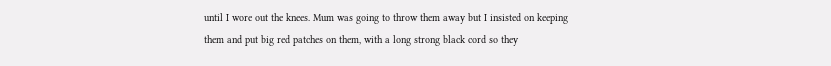until I wore out the knees. Mum was going to throw them away but I insisted on keeping them and put big red patches on them, with a long strong black cord so they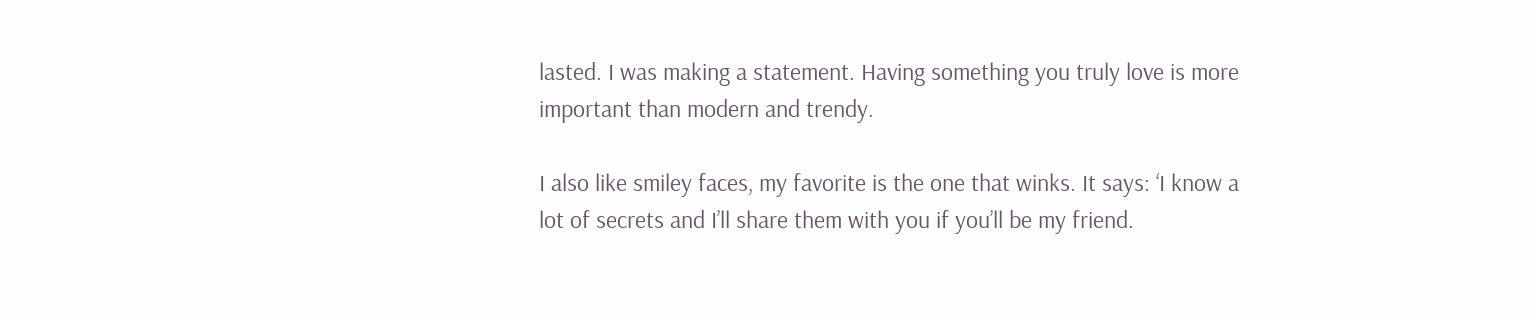lasted. I was making a statement. Having something you truly love is more important than modern and trendy.

I also like smiley faces, my favorite is the one that winks. It says: ‘I know a lot of secrets and I’ll share them with you if you’ll be my friend.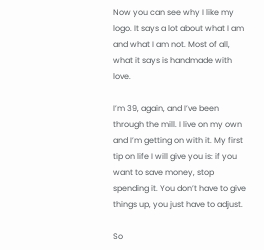Now you can see why I like my logo. It says a lot about what I am and what I am not. Most of all, what it says is handmade with love.

I’m 39, again, and I’ve been through the mill. I live on my own and I’m getting on with it. My first tip on life I will give you is: if you want to save money, stop spending it. You don’t have to give things up, you just have to adjust.

So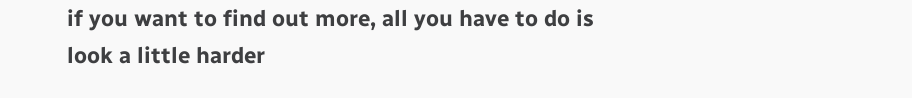if you want to find out more, all you have to do is look a little harder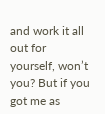and work it all out for yourself, won’t you? But if you got me as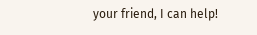your friend, I can help!